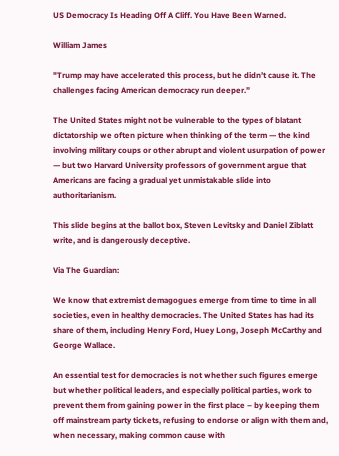US Democracy Is Heading Off A Cliff. You Have Been Warned.

William James

"Trump may have accelerated this process, but he didn’t cause it. The challenges facing American democracy run deeper.”

The United States might not be vulnerable to the types of blatant dictatorship we often picture when thinking of the term — the kind involving military coups or other abrupt and violent usurpation of power — but two Harvard University professors of government argue that Americans are facing a gradual yet unmistakable slide into authoritarianism.

This slide begins at the ballot box, Steven Levitsky and Daniel Ziblatt write, and is dangerously deceptive.

Via The Guardian:

We know that extremist demagogues emerge from time to time in all societies, even in healthy democracies. The United States has had its share of them, including Henry Ford, Huey Long, Joseph McCarthy and George Wallace.

An essential test for democracies is not whether such figures emerge but whether political leaders, and especially political parties, work to prevent them from gaining power in the first place – by keeping them off mainstream party tickets, refusing to endorse or align with them and, when necessary, making common cause with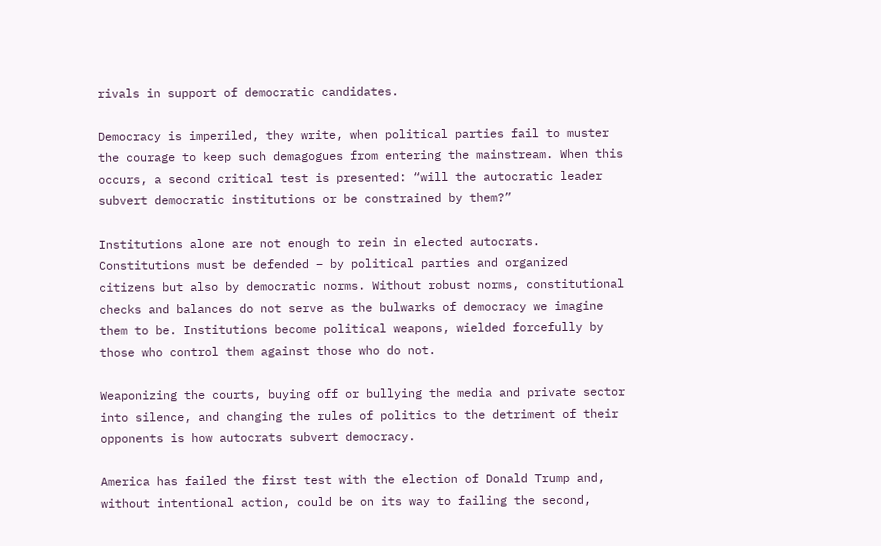rivals in support of democratic candidates.

Democracy is imperiled, they write, when political parties fail to muster the courage to keep such demagogues from entering the mainstream. When this occurs, a second critical test is presented: “will the autocratic leader subvert democratic institutions or be constrained by them?”

Institutions alone are not enough to rein in elected autocrats. Constitutions must be defended – by political parties and organized citizens but also by democratic norms. Without robust norms, constitutional checks and balances do not serve as the bulwarks of democracy we imagine them to be. Institutions become political weapons, wielded forcefully by those who control them against those who do not.

Weaponizing the courts, buying off or bullying the media and private sector into silence, and changing the rules of politics to the detriment of their opponents is how autocrats subvert democracy.

America has failed the first test with the election of Donald Trump and, without intentional action, could be on its way to failing the second,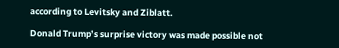according to Levitsky and Ziblatt.

Donald Trump’s surprise victory was made possible not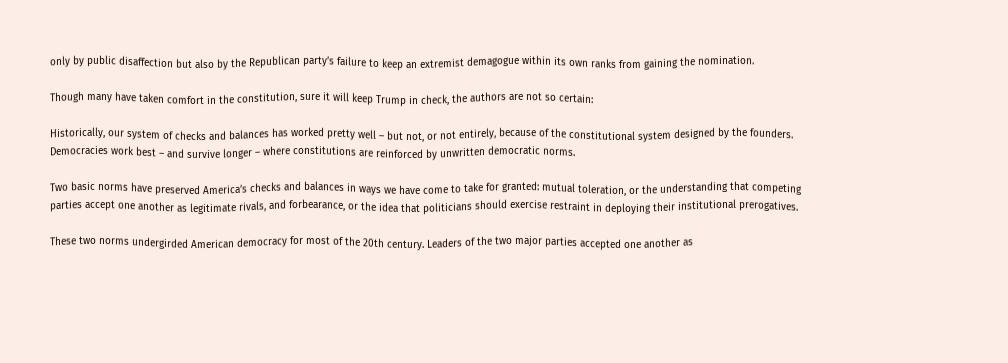only by public disaffection but also by the Republican party’s failure to keep an extremist demagogue within its own ranks from gaining the nomination.

Though many have taken comfort in the constitution, sure it will keep Trump in check, the authors are not so certain:

Historically, our system of checks and balances has worked pretty well – but not, or not entirely, because of the constitutional system designed by the founders. Democracies work best – and survive longer – where constitutions are reinforced by unwritten democratic norms.

Two basic norms have preserved America’s checks and balances in ways we have come to take for granted: mutual toleration, or the understanding that competing parties accept one another as legitimate rivals, and forbearance, or the idea that politicians should exercise restraint in deploying their institutional prerogatives.

These two norms undergirded American democracy for most of the 20th century. Leaders of the two major parties accepted one another as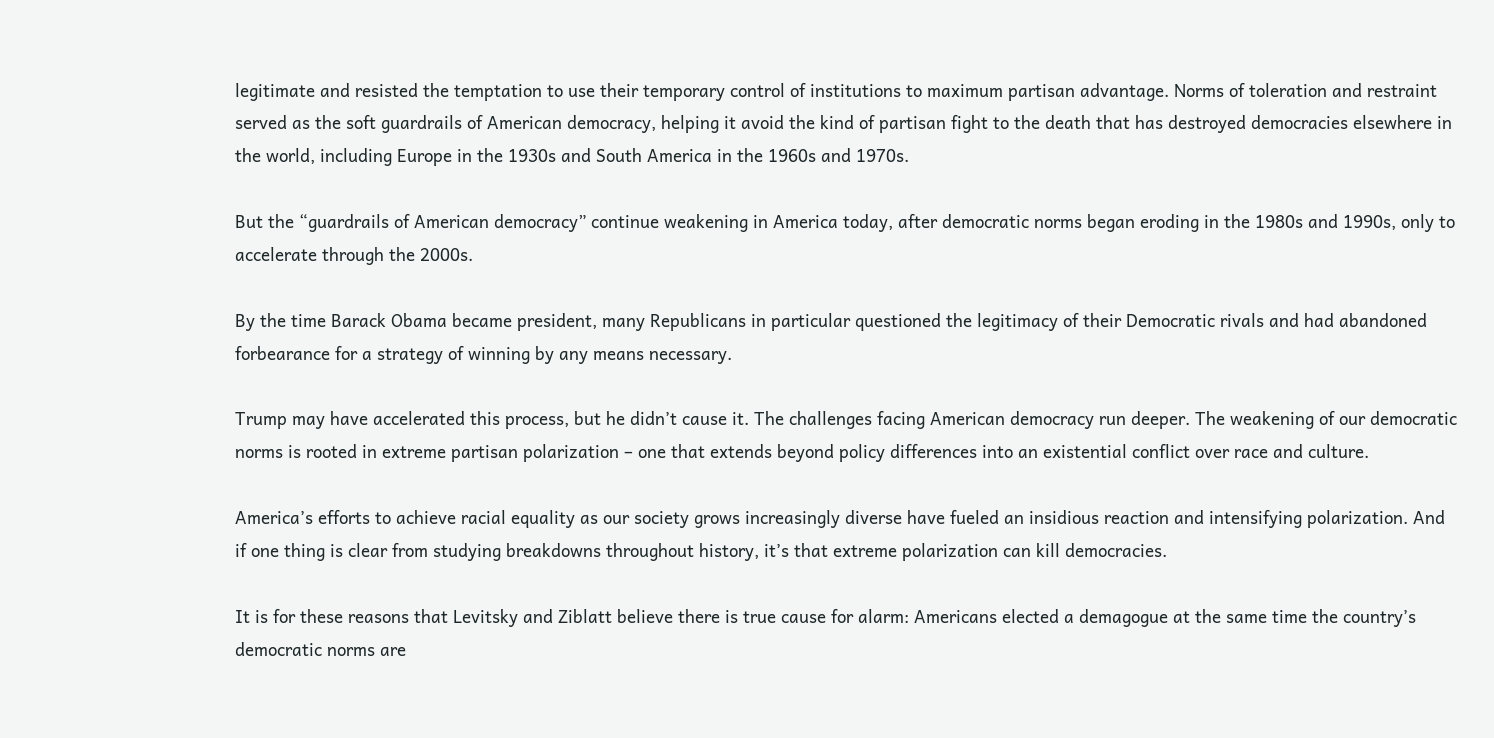legitimate and resisted the temptation to use their temporary control of institutions to maximum partisan advantage. Norms of toleration and restraint served as the soft guardrails of American democracy, helping it avoid the kind of partisan fight to the death that has destroyed democracies elsewhere in the world, including Europe in the 1930s and South America in the 1960s and 1970s.

But the “guardrails of American democracy” continue weakening in America today, after democratic norms began eroding in the 1980s and 1990s, only to accelerate through the 2000s.

By the time Barack Obama became president, many Republicans in particular questioned the legitimacy of their Democratic rivals and had abandoned forbearance for a strategy of winning by any means necessary.

Trump may have accelerated this process, but he didn’t cause it. The challenges facing American democracy run deeper. The weakening of our democratic norms is rooted in extreme partisan polarization – one that extends beyond policy differences into an existential conflict over race and culture.

America’s efforts to achieve racial equality as our society grows increasingly diverse have fueled an insidious reaction and intensifying polarization. And if one thing is clear from studying breakdowns throughout history, it’s that extreme polarization can kill democracies.

It is for these reasons that Levitsky and Ziblatt believe there is true cause for alarm: Americans elected a demagogue at the same time the country’s democratic norms are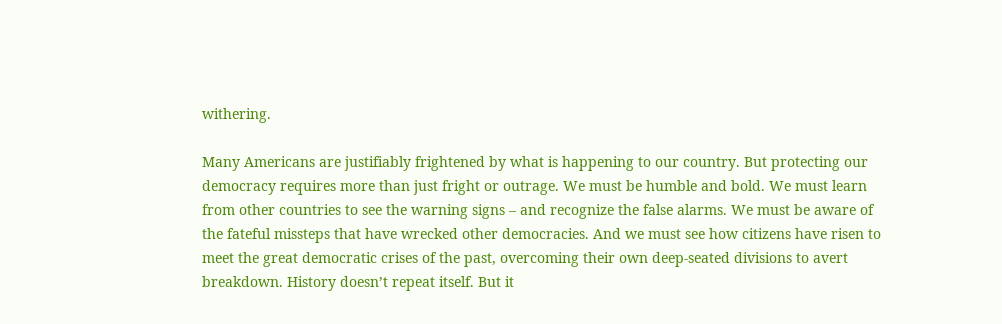withering.

Many Americans are justifiably frightened by what is happening to our country. But protecting our democracy requires more than just fright or outrage. We must be humble and bold. We must learn from other countries to see the warning signs – and recognize the false alarms. We must be aware of the fateful missteps that have wrecked other democracies. And we must see how citizens have risen to meet the great democratic crises of the past, overcoming their own deep-seated divisions to avert breakdown. History doesn’t repeat itself. But it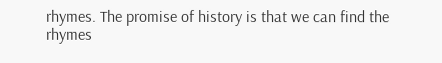rhymes. The promise of history is that we can find the rhymes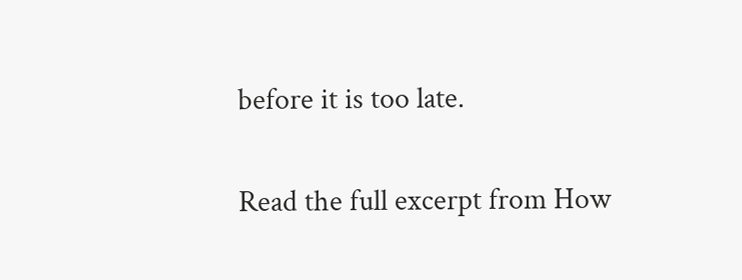before it is too late.

Read the full excerpt from How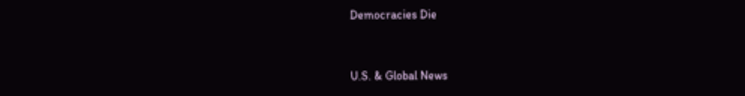Democracies Die


U.S. & Global News